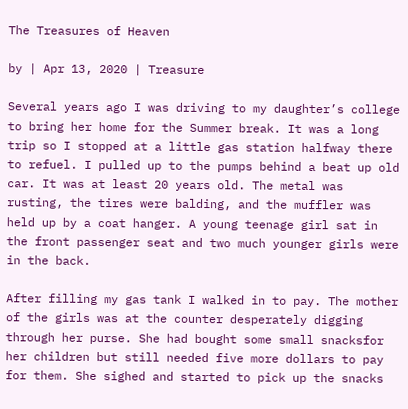The Treasures of Heaven

by | Apr 13, 2020 | Treasure

Several years ago I was driving to my daughter’s college to bring her home for the Summer break. It was a long trip so I stopped at a little gas station halfway there to refuel. I pulled up to the pumps behind a beat up old car. It was at least 20 years old. The metal was rusting, the tires were balding, and the muffler was held up by a coat hanger. A young teenage girl sat in the front passenger seat and two much younger girls were in the back.

After filling my gas tank I walked in to pay. The mother of the girls was at the counter desperately digging through her purse. She had bought some small snacksfor her children but still needed five more dollars to pay for them. She sighed and started to pick up the snacks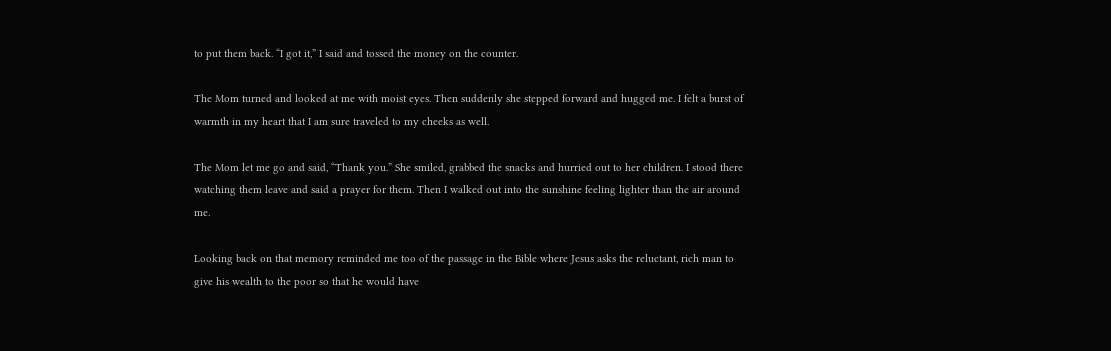to put them back. “I got it,” I said and tossed the money on the counter.

The Mom turned and looked at me with moist eyes. Then suddenly she stepped forward and hugged me. I felt a burst of warmth in my heart that I am sure traveled to my cheeks as well.

The Mom let me go and said, “Thank you.” She smiled, grabbed the snacks and hurried out to her children. I stood there watching them leave and said a prayer for them. Then I walked out into the sunshine feeling lighter than the air around me.

Looking back on that memory reminded me too of the passage in the Bible where Jesus asks the reluctant, rich man to give his wealth to the poor so that he would have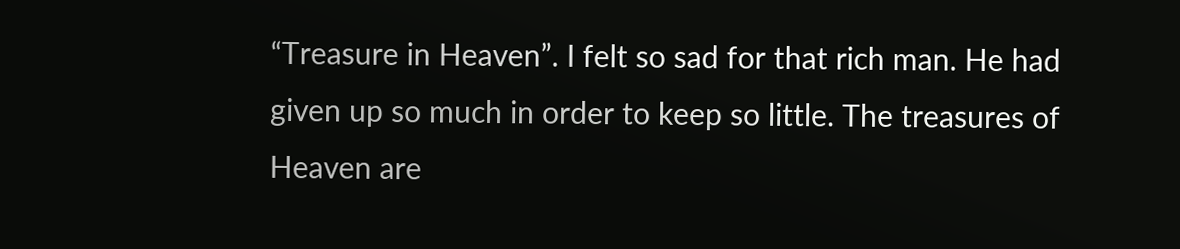“Treasure in Heaven”. I felt so sad for that rich man. He had given up so much in order to keep so little. The treasures of Heaven are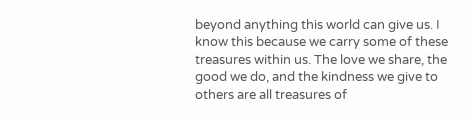beyond anything this world can give us. I know this because we carry some of these treasures within us. The love we share, the good we do, and the kindness we give to others are all treasures of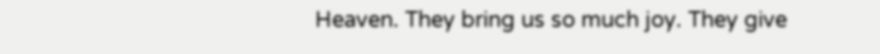Heaven. They bring us so much joy. They give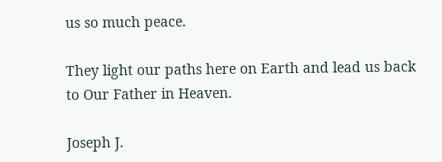us so much peace.

They light our paths here on Earth and lead us back to Our Father in Heaven.

Joseph J.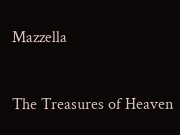Mazzella


The Treasures of Heaven